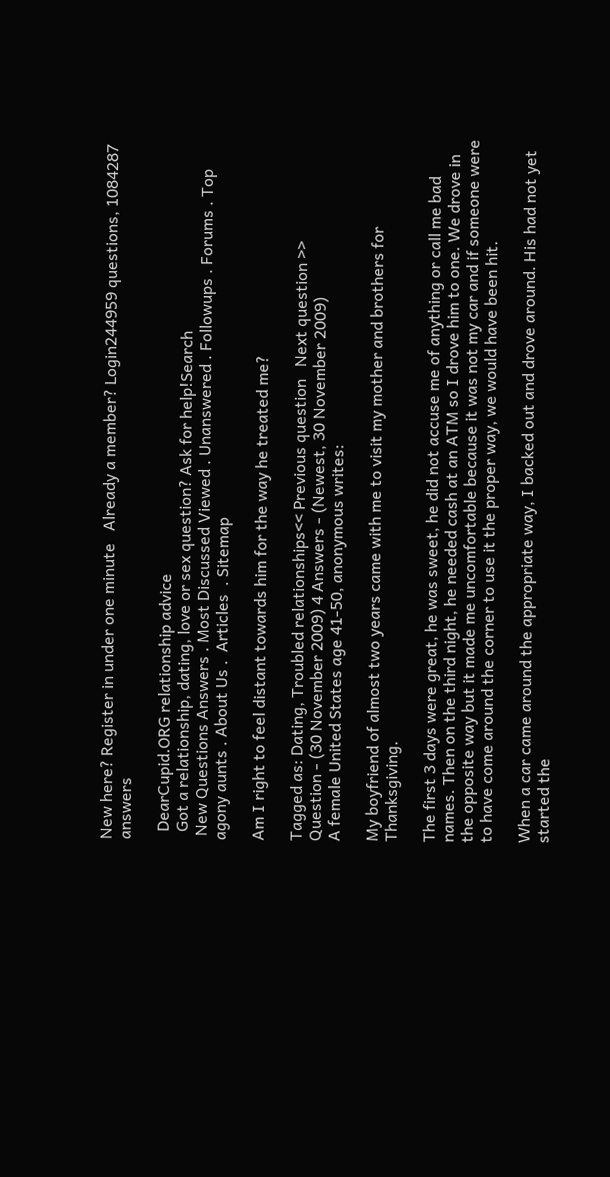New here? Register in under one minute   Already a member? Login244959 questions, 1084287 answers

  DearCupid.ORG relationship advice
  Got a relationship, dating, love or sex question? Ask for help!Search
 New Questions Answers . Most Discussed Viewed . Unanswered . Followups . Forums . Top agony aunts . About Us .  Articles  . Sitemap

Am I right to feel distant towards him for the way he treated me?

Tagged as: Dating, Troubled relationships<< Previous question   Next question >>
Question - (30 November 2009) 4 Answers - (Newest, 30 November 2009)
A female United States age 41-50, anonymous writes:

My boyfriend of almost two years came with me to visit my mother and brothers for Thanksgiving.

The first 3 days were great, he was sweet, he did not accuse me of anything or call me bad names. Then on the third night, he needed cash at an ATM so I drove him to one. We drove in the opposite way but it made me uncomfortable because it was not my car and if someone were to have come around the corner to use it the proper way, we would have been hit.

When a car came around the appropriate way, I backed out and drove around. His had not yet started the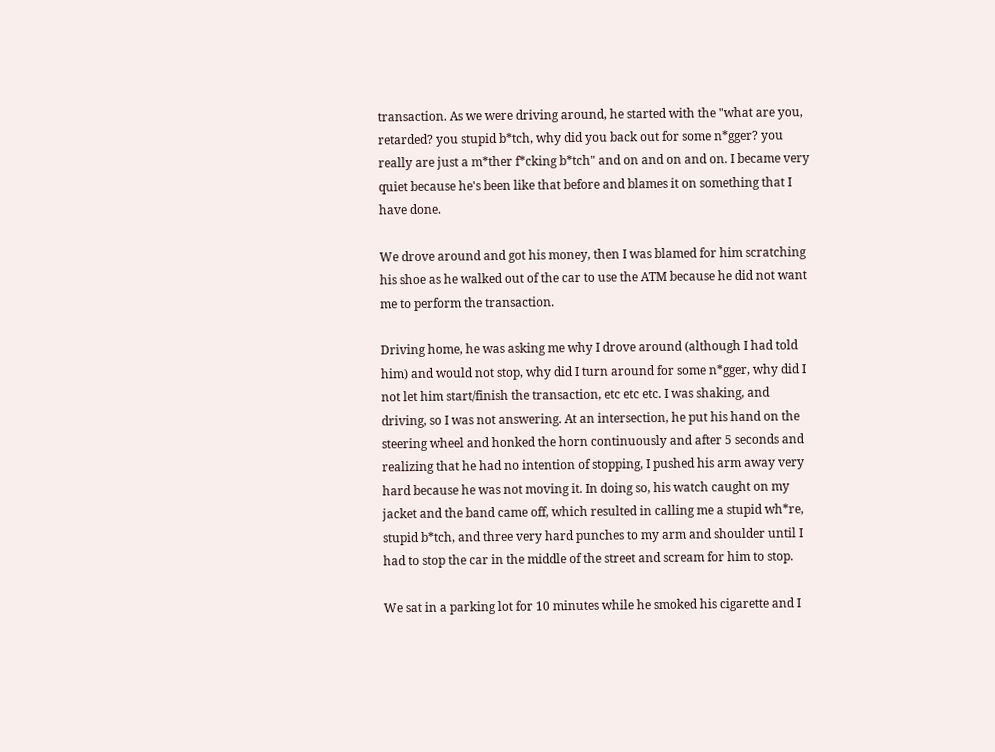transaction. As we were driving around, he started with the "what are you, retarded? you stupid b*tch, why did you back out for some n*gger? you really are just a m*ther f*cking b*tch" and on and on and on. I became very quiet because he's been like that before and blames it on something that I have done.

We drove around and got his money, then I was blamed for him scratching his shoe as he walked out of the car to use the ATM because he did not want me to perform the transaction.

Driving home, he was asking me why I drove around (although I had told him) and would not stop, why did I turn around for some n*gger, why did I not let him start/finish the transaction, etc etc etc. I was shaking, and driving, so I was not answering. At an intersection, he put his hand on the steering wheel and honked the horn continuously and after 5 seconds and realizing that he had no intention of stopping, I pushed his arm away very hard because he was not moving it. In doing so, his watch caught on my jacket and the band came off, which resulted in calling me a stupid wh*re, stupid b*tch, and three very hard punches to my arm and shoulder until I had to stop the car in the middle of the street and scream for him to stop.

We sat in a parking lot for 10 minutes while he smoked his cigarette and I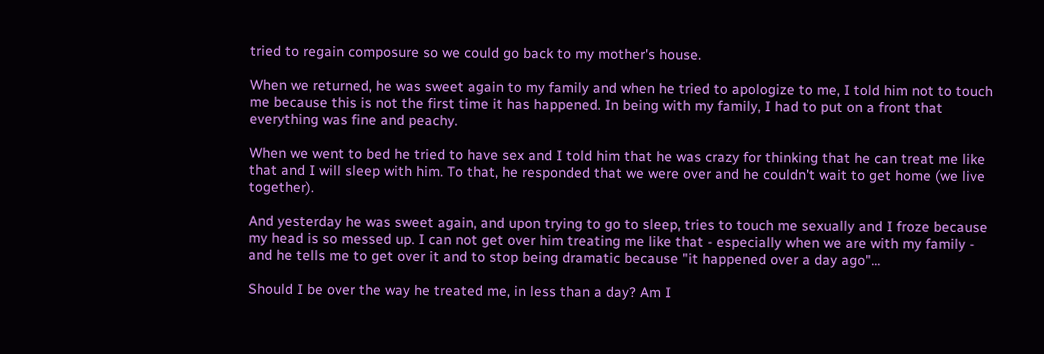tried to regain composure so we could go back to my mother's house.

When we returned, he was sweet again to my family and when he tried to apologize to me, I told him not to touch me because this is not the first time it has happened. In being with my family, I had to put on a front that everything was fine and peachy.

When we went to bed he tried to have sex and I told him that he was crazy for thinking that he can treat me like that and I will sleep with him. To that, he responded that we were over and he couldn't wait to get home (we live together).

And yesterday he was sweet again, and upon trying to go to sleep, tries to touch me sexually and I froze because my head is so messed up. I can not get over him treating me like that - especially when we are with my family - and he tells me to get over it and to stop being dramatic because "it happened over a day ago"...

Should I be over the way he treated me, in less than a day? Am I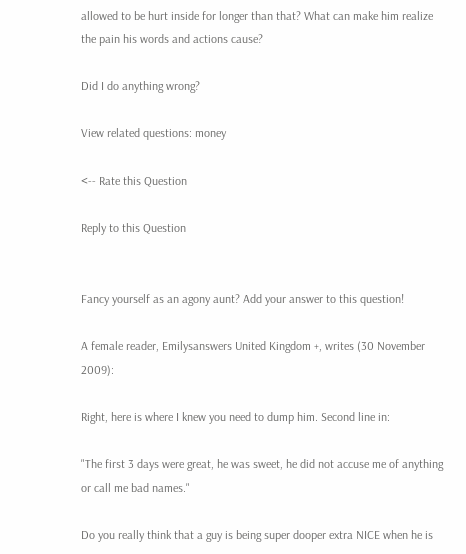allowed to be hurt inside for longer than that? What can make him realize the pain his words and actions cause?

Did I do anything wrong?

View related questions: money

<-- Rate this Question

Reply to this Question


Fancy yourself as an agony aunt? Add your answer to this question!

A female reader, Emilysanswers United Kingdom +, writes (30 November 2009):

Right, here is where I knew you need to dump him. Second line in:

"The first 3 days were great, he was sweet, he did not accuse me of anything or call me bad names."

Do you really think that a guy is being super dooper extra NICE when he is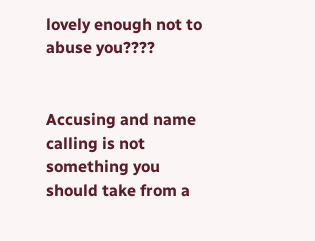lovely enough not to abuse you????


Accusing and name calling is not something you should take from a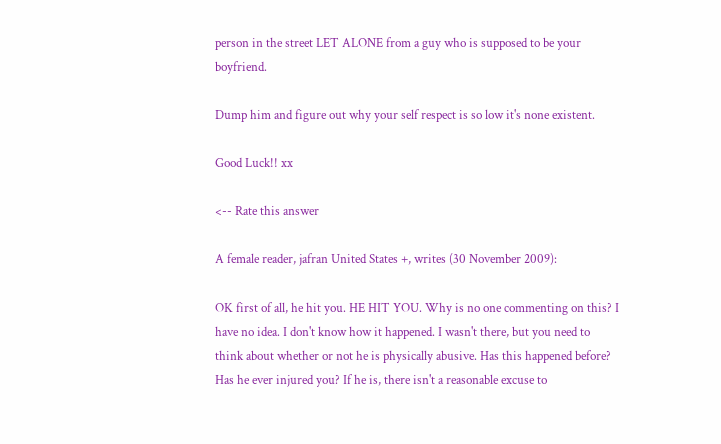person in the street LET ALONE from a guy who is supposed to be your boyfriend.

Dump him and figure out why your self respect is so low it's none existent.

Good Luck!! xx

<-- Rate this answer

A female reader, jafran United States +, writes (30 November 2009):

OK first of all, he hit you. HE HIT YOU. Why is no one commenting on this? I have no idea. I don't know how it happened. I wasn't there, but you need to think about whether or not he is physically abusive. Has this happened before? Has he ever injured you? If he is, there isn't a reasonable excuse to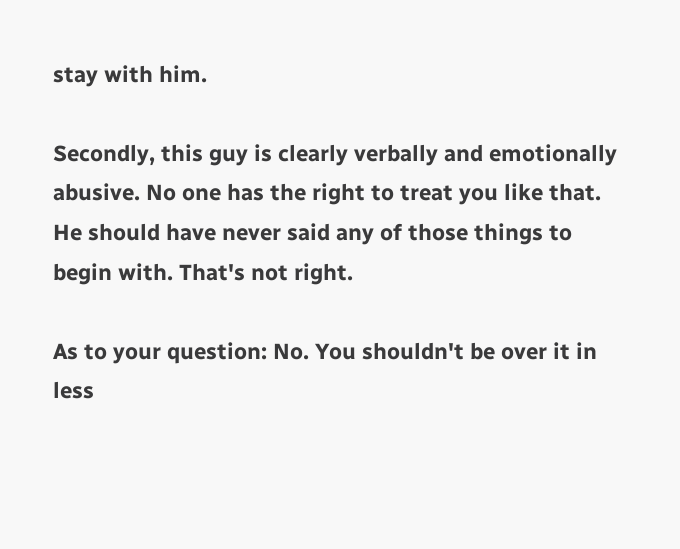stay with him.

Secondly, this guy is clearly verbally and emotionally abusive. No one has the right to treat you like that. He should have never said any of those things to begin with. That's not right.

As to your question: No. You shouldn't be over it in less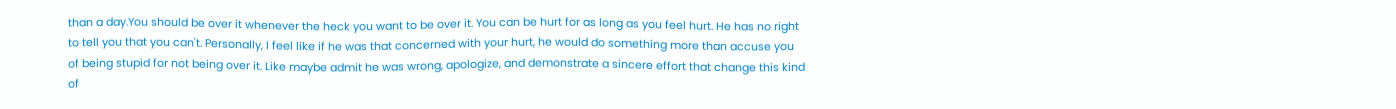than a day.You should be over it whenever the heck you want to be over it. You can be hurt for as long as you feel hurt. He has no right to tell you that you can't. Personally, I feel like if he was that concerned with your hurt, he would do something more than accuse you of being stupid for not being over it. Like maybe admit he was wrong, apologize, and demonstrate a sincere effort that change this kind of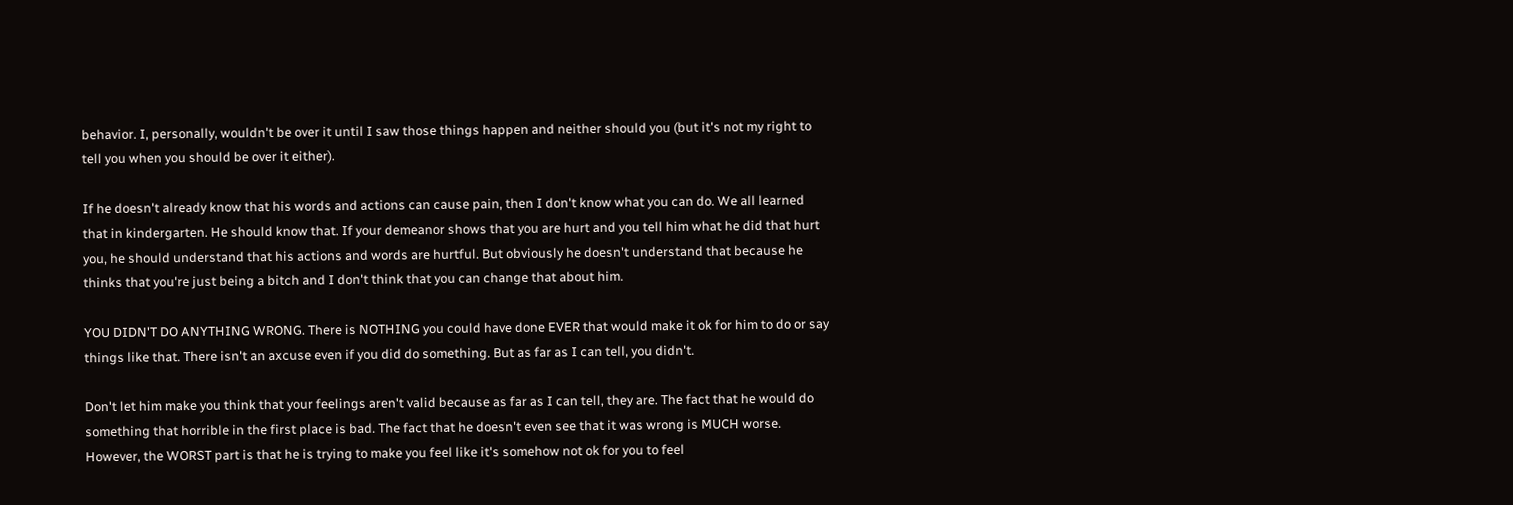behavior. I, personally, wouldn't be over it until I saw those things happen and neither should you (but it's not my right to tell you when you should be over it either).

If he doesn't already know that his words and actions can cause pain, then I don't know what you can do. We all learned that in kindergarten. He should know that. If your demeanor shows that you are hurt and you tell him what he did that hurt you, he should understand that his actions and words are hurtful. But obviously he doesn't understand that because he thinks that you're just being a bitch and I don't think that you can change that about him.

YOU DIDN'T DO ANYTHING WRONG. There is NOTHING you could have done EVER that would make it ok for him to do or say things like that. There isn't an axcuse even if you did do something. But as far as I can tell, you didn't.

Don't let him make you think that your feelings aren't valid because as far as I can tell, they are. The fact that he would do something that horrible in the first place is bad. The fact that he doesn't even see that it was wrong is MUCH worse. However, the WORST part is that he is trying to make you feel like it's somehow not ok for you to feel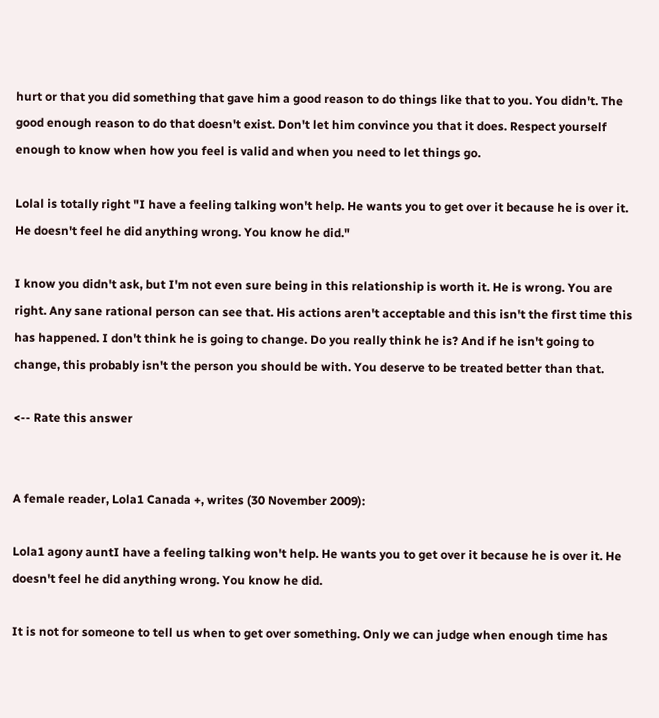hurt or that you did something that gave him a good reason to do things like that to you. You didn't. The good enough reason to do that doesn't exist. Don't let him convince you that it does. Respect yourself enough to know when how you feel is valid and when you need to let things go.

Lolal is totally right "I have a feeling talking won't help. He wants you to get over it because he is over it. He doesn't feel he did anything wrong. You know he did."

I know you didn't ask, but I'm not even sure being in this relationship is worth it. He is wrong. You are right. Any sane rational person can see that. His actions aren't acceptable and this isn't the first time this has happened. I don't think he is going to change. Do you really think he is? And if he isn't going to change, this probably isn't the person you should be with. You deserve to be treated better than that.

<-- Rate this answer


A female reader, Lola1 Canada +, writes (30 November 2009):

Lola1 agony auntI have a feeling talking won't help. He wants you to get over it because he is over it. He doesn't feel he did anything wrong. You know he did.

It is not for someone to tell us when to get over something. Only we can judge when enough time has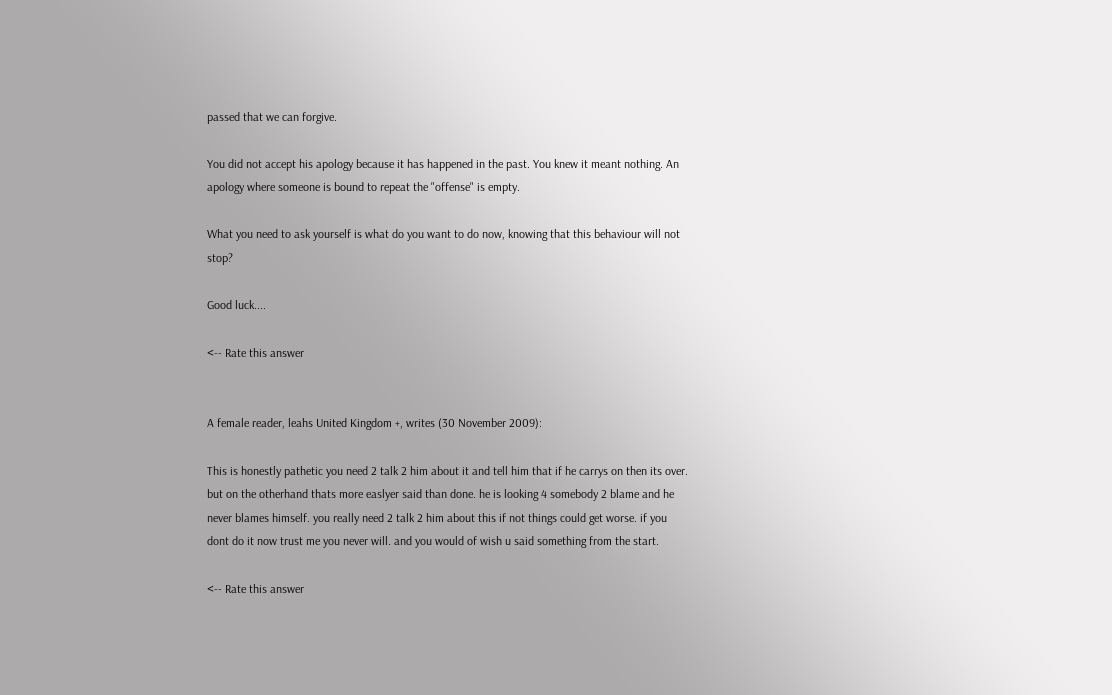passed that we can forgive.

You did not accept his apology because it has happened in the past. You knew it meant nothing. An apology where someone is bound to repeat the "offense" is empty.

What you need to ask yourself is what do you want to do now, knowing that this behaviour will not stop?

Good luck....

<-- Rate this answer


A female reader, leahs United Kingdom +, writes (30 November 2009):

This is honestly pathetic you need 2 talk 2 him about it and tell him that if he carrys on then its over. but on the otherhand thats more easlyer said than done. he is looking 4 somebody 2 blame and he never blames himself. you really need 2 talk 2 him about this if not things could get worse. if you dont do it now trust me you never will. and you would of wish u said something from the start.

<-- Rate this answer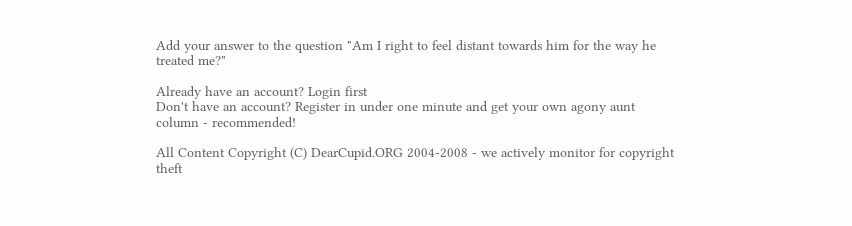Add your answer to the question "Am I right to feel distant towards him for the way he treated me?"

Already have an account? Login first
Don't have an account? Register in under one minute and get your own agony aunt column - recommended!

All Content Copyright (C) DearCupid.ORG 2004-2008 - we actively monitor for copyright theft